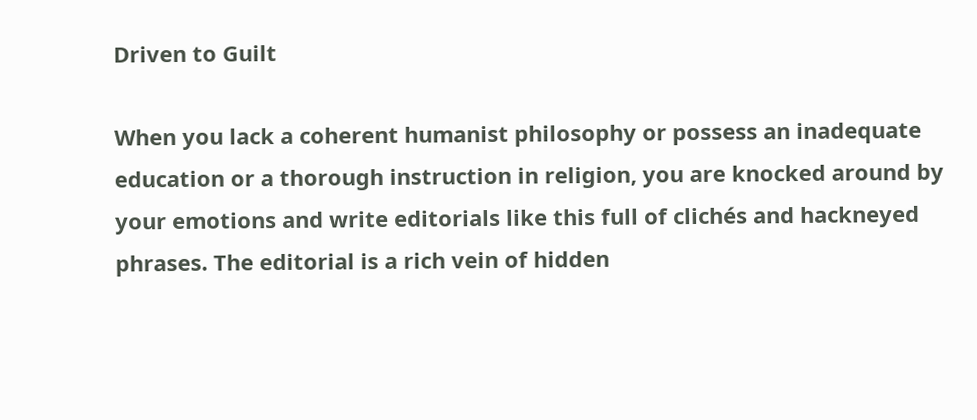Driven to Guilt

When you lack a coherent humanist philosophy or possess an inadequate education or a thorough instruction in religion, you are knocked around by your emotions and write editorials like this full of clichés and hackneyed phrases. The editorial is a rich vein of hidden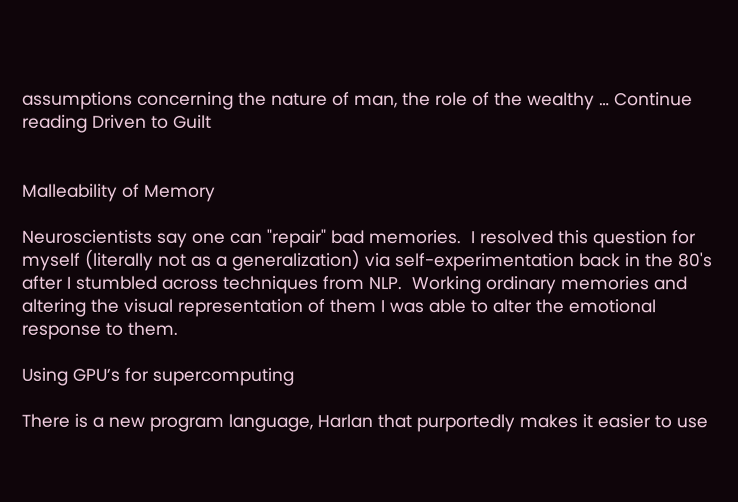assumptions concerning the nature of man, the role of the wealthy … Continue reading Driven to Guilt


Malleability of Memory

Neuroscientists say one can "repair" bad memories.  I resolved this question for myself (literally not as a generalization) via self-experimentation back in the 80's after I stumbled across techniques from NLP.  Working ordinary memories and altering the visual representation of them I was able to alter the emotional response to them.

Using GPU’s for supercomputing

There is a new program language, Harlan that purportedly makes it easier to use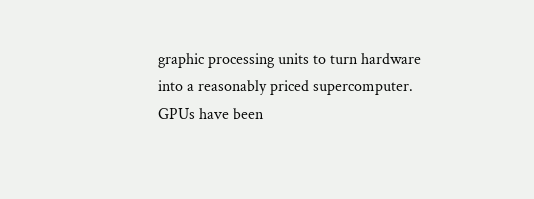graphic processing units to turn hardware into a reasonably priced supercomputer.  GPUs have been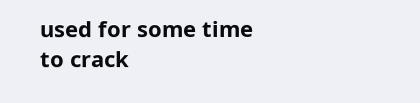used for some time to crack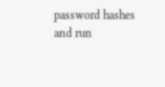password hashes and run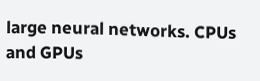large neural networks. CPUs and GPUs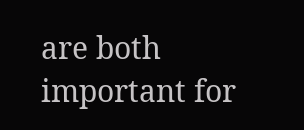are both important for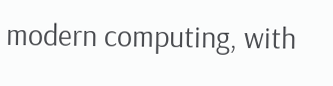modern computing, with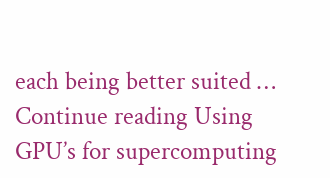each being better suited … Continue reading Using GPU’s for supercomputing